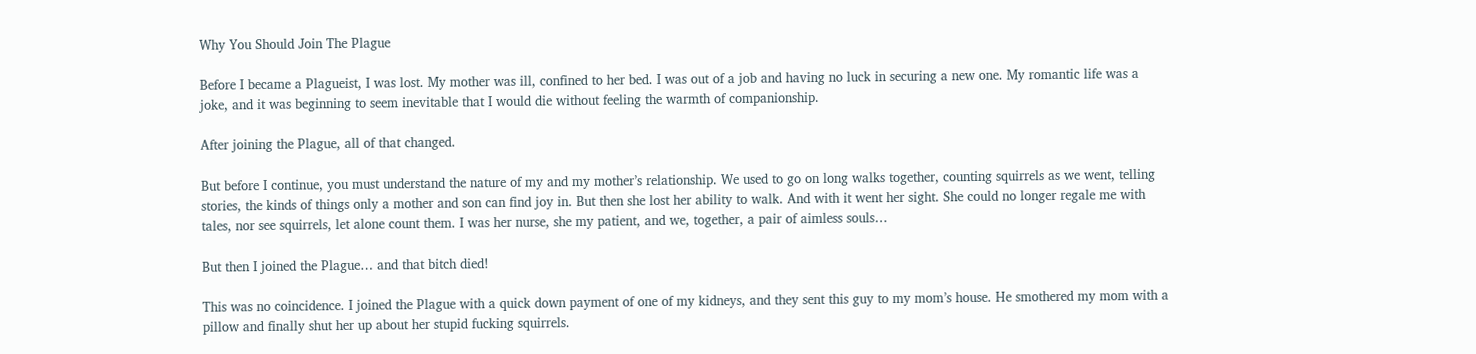Why You Should Join The Plague

Before I became a Plagueist, I was lost. My mother was ill, confined to her bed. I was out of a job and having no luck in securing a new one. My romantic life was a joke, and it was beginning to seem inevitable that I would die without feeling the warmth of companionship.

After joining the Plague, all of that changed.

But before I continue, you must understand the nature of my and my mother’s relationship. We used to go on long walks together, counting squirrels as we went, telling stories, the kinds of things only a mother and son can find joy in. But then she lost her ability to walk. And with it went her sight. She could no longer regale me with tales, nor see squirrels, let alone count them. I was her nurse, she my patient, and we, together, a pair of aimless souls…

But then I joined the Plague… and that bitch died!

This was no coincidence. I joined the Plague with a quick down payment of one of my kidneys, and they sent this guy to my mom’s house. He smothered my mom with a pillow and finally shut her up about her stupid fucking squirrels.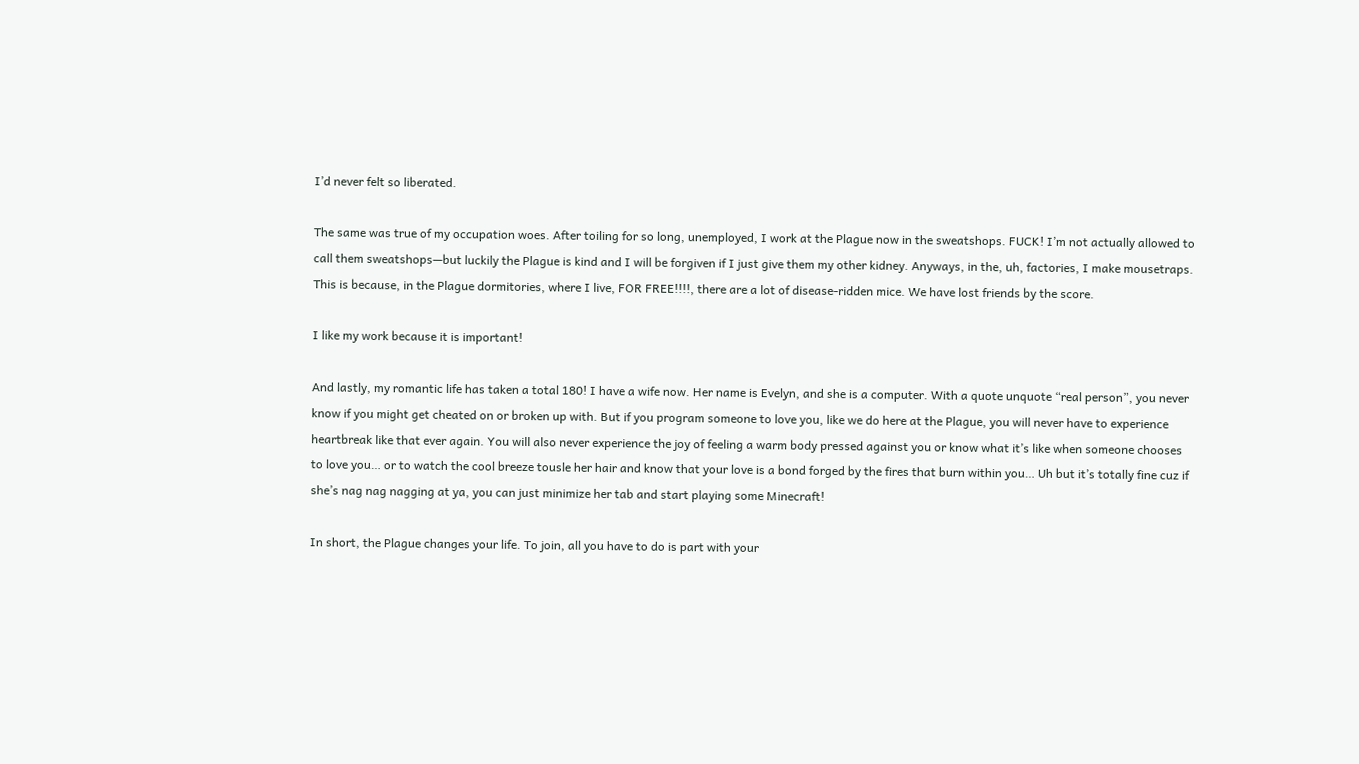I’d never felt so liberated.

The same was true of my occupation woes. After toiling for so long, unemployed, I work at the Plague now in the sweatshops. FUCK! I’m not actually allowed to call them sweatshops—but luckily the Plague is kind and I will be forgiven if I just give them my other kidney. Anyways, in the, uh, factories, I make mousetraps. This is because, in the Plague dormitories, where I live, FOR FREE!!!!, there are a lot of disease-ridden mice. We have lost friends by the score.

I like my work because it is important!

And lastly, my romantic life has taken a total 180! I have a wife now. Her name is Evelyn, and she is a computer. With a quote unquote “real person”, you never know if you might get cheated on or broken up with. But if you program someone to love you, like we do here at the Plague, you will never have to experience heartbreak like that ever again. You will also never experience the joy of feeling a warm body pressed against you or know what it’s like when someone chooses to love you… or to watch the cool breeze tousle her hair and know that your love is a bond forged by the fires that burn within you… Uh but it’s totally fine cuz if she’s nag nag nagging at ya, you can just minimize her tab and start playing some Minecraft!

In short, the Plague changes your life. To join, all you have to do is part with your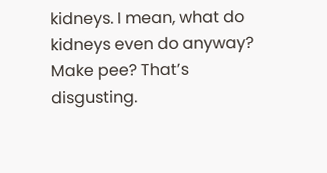kidneys. I mean, what do kidneys even do anyway? Make pee? That’s disgusting.